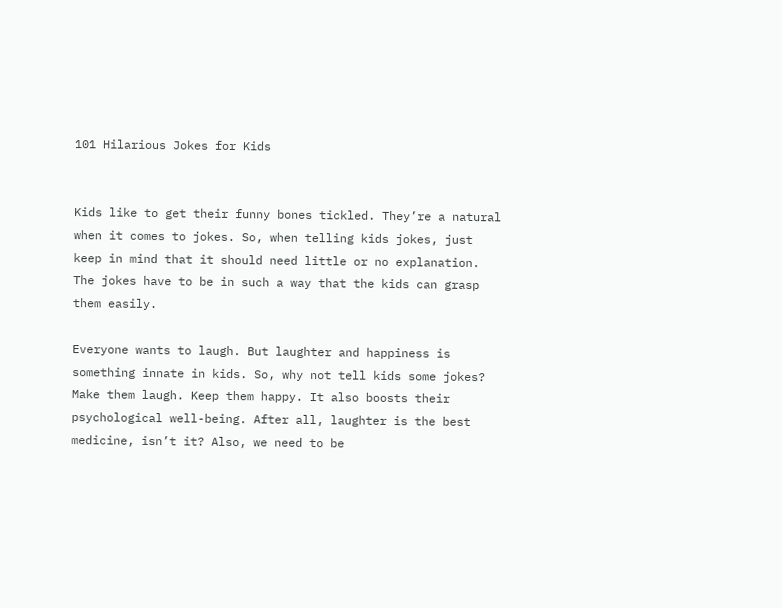101 Hilarious Jokes for Kids


Kids like to get their funny bones tickled. They’re a natural when it comes to jokes. So, when telling kids jokes, just keep in mind that it should need little or no explanation. The jokes have to be in such a way that the kids can grasp them easily.

Everyone wants to laugh. But laughter and happiness is something innate in kids. So, why not tell kids some jokes? Make them laugh. Keep them happy. It also boosts their psychological well-being. After all, laughter is the best medicine, isn’t it? Also, we need to be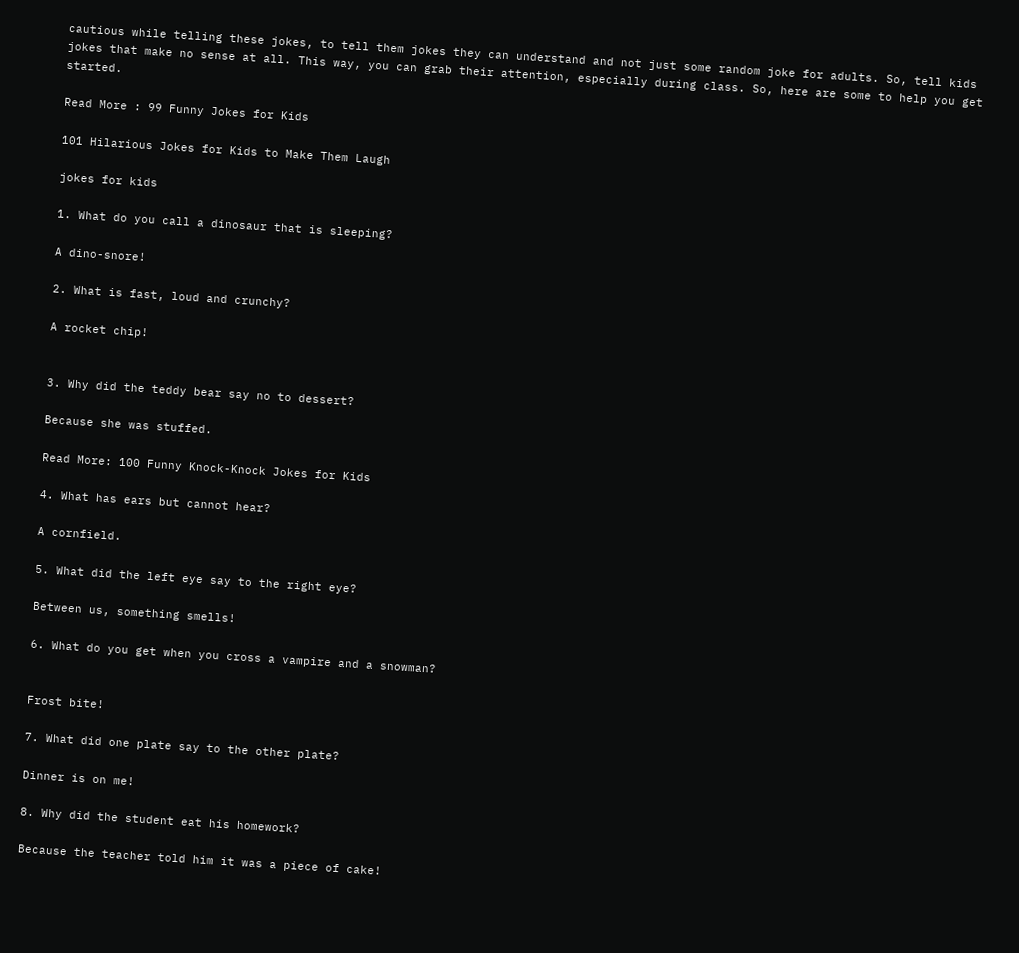cautious while telling these jokes, to tell them jokes they can understand and not just some random joke for adults. So, tell kids jokes that make no sense at all. This way, you can grab their attention, especially during class. So, here are some to help you get started.

Read More : 99 Funny Jokes for Kids

101 Hilarious Jokes for Kids to Make Them Laugh

jokes for kids

1. What do you call a dinosaur that is sleeping?

A dino-snore!

2. What is fast, loud and crunchy?

A rocket chip!


3. Why did the teddy bear say no to dessert?

Because she was stuffed.

Read More: 100 Funny Knock-Knock Jokes for Kids

4. What has ears but cannot hear?

A cornfield.

5. What did the left eye say to the right eye?

Between us, something smells!

6. What do you get when you cross a vampire and a snowman?


Frost bite!

7. What did one plate say to the other plate?

Dinner is on me!

8. Why did the student eat his homework?

Because the teacher told him it was a piece of cake!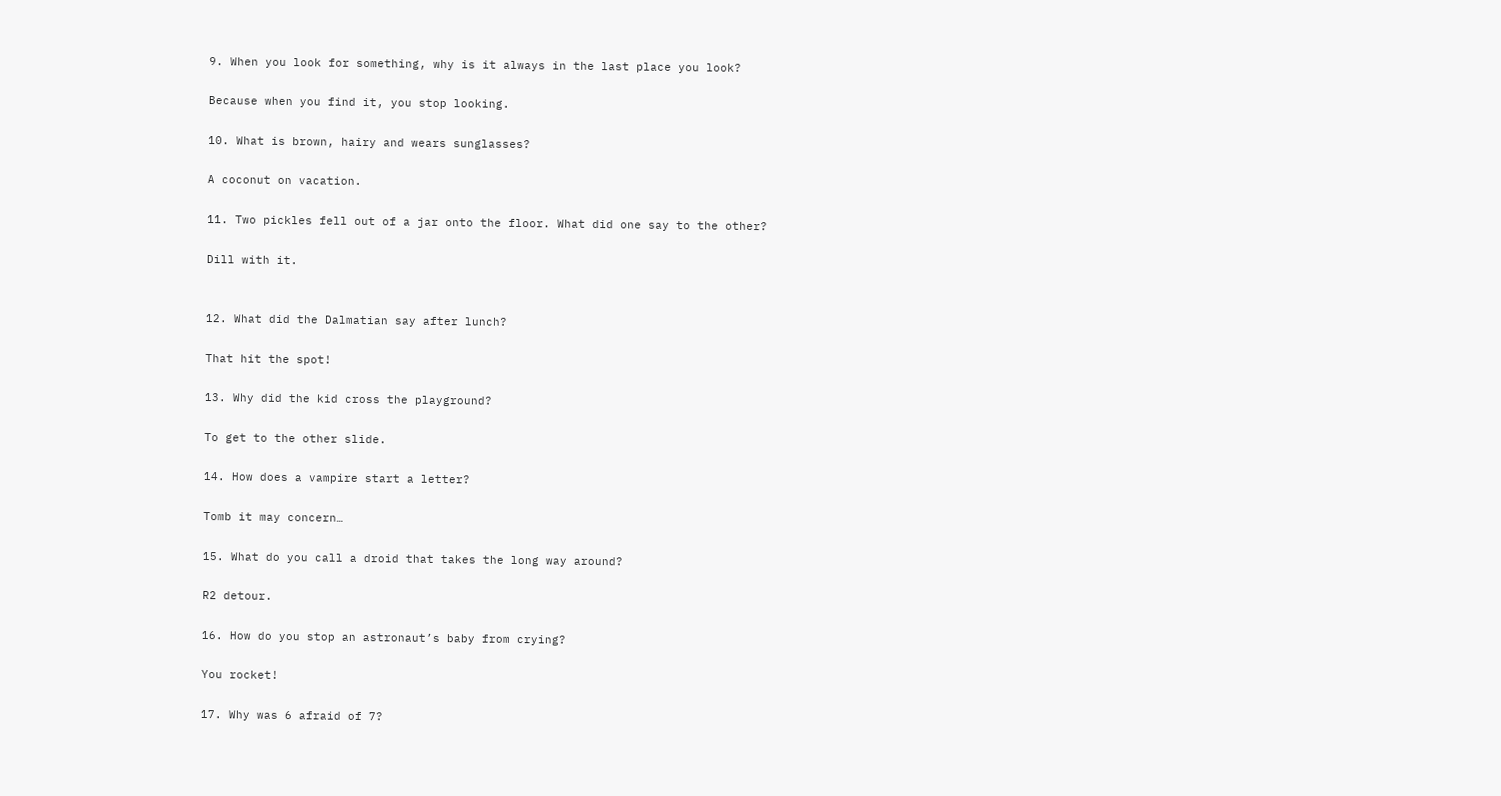9. When you look for something, why is it always in the last place you look?

Because when you find it, you stop looking.

10. What is brown, hairy and wears sunglasses?

A coconut on vacation.

11. Two pickles fell out of a jar onto the floor. What did one say to the other?

Dill with it.


12. What did the Dalmatian say after lunch?

That hit the spot!

13. Why did the kid cross the playground?

To get to the other slide.

14. How does a vampire start a letter?

Tomb it may concern…

15. What do you call a droid that takes the long way around?

R2 detour.

16. How do you stop an astronaut’s baby from crying?

You rocket!

17. Why was 6 afraid of 7?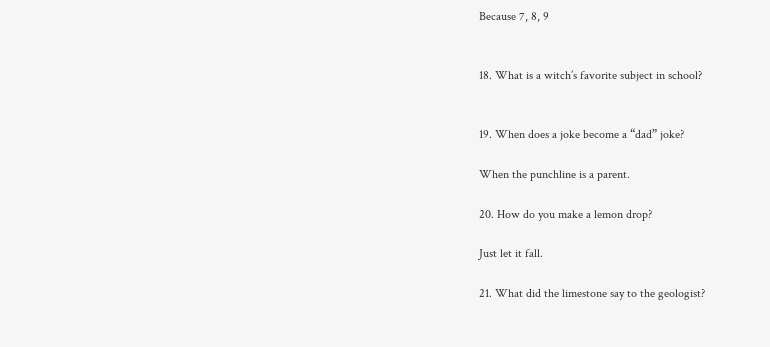Because 7, 8, 9


18. What is a witch’s favorite subject in school?


19. When does a joke become a “dad” joke?

When the punchline is a parent.

20. How do you make a lemon drop?

Just let it fall.

21. What did the limestone say to the geologist?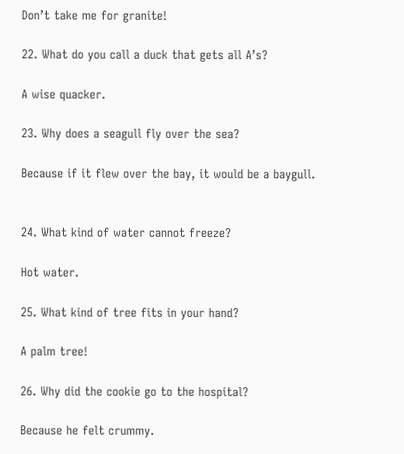Don’t take me for granite!

22. What do you call a duck that gets all A’s?

A wise quacker.

23. Why does a seagull fly over the sea?

Because if it flew over the bay, it would be a baygull.


24. What kind of water cannot freeze?

Hot water.

25. What kind of tree fits in your hand?

A palm tree!

26. Why did the cookie go to the hospital?

Because he felt crummy.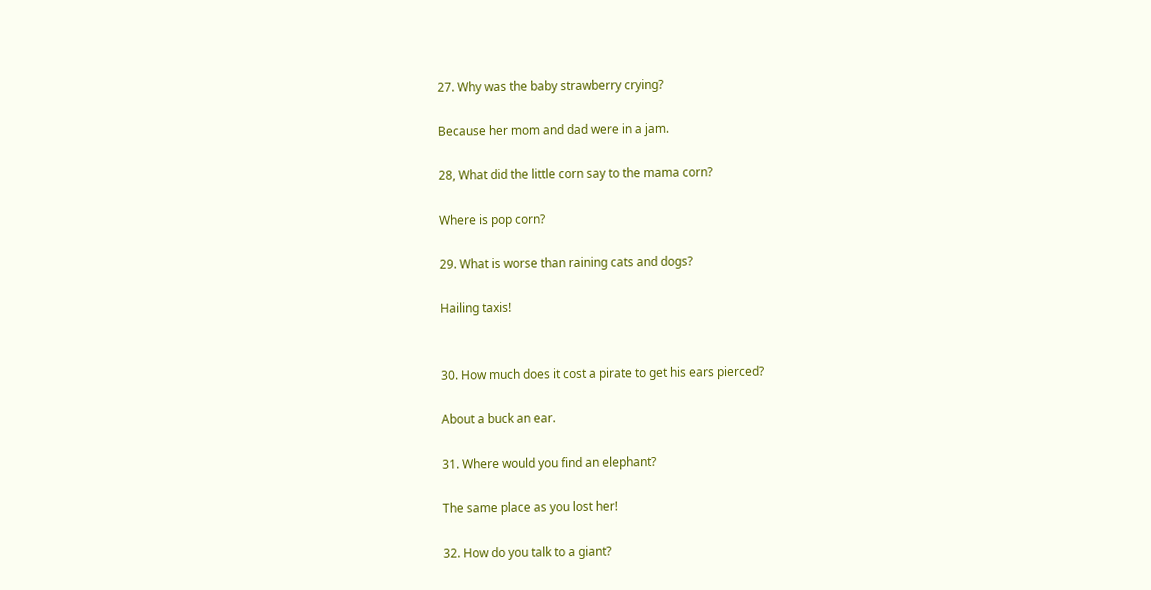27. Why was the baby strawberry crying?

Because her mom and dad were in a jam.

28, What did the little corn say to the mama corn?

Where is pop corn?

29. What is worse than raining cats and dogs?

Hailing taxis!


30. How much does it cost a pirate to get his ears pierced?

About a buck an ear.

31. Where would you find an elephant?

The same place as you lost her!

32. How do you talk to a giant?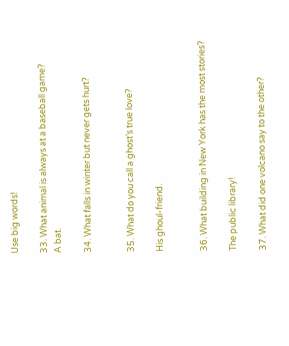Use big words!

33. What animal is always at a baseball game?
A bat.

34. What falls in winter but never gets hurt?


35. What do you call a ghost’s true love?

His ghoul-friend.


36. What building in New York has the most stories?

The public library!

37. What did one volcano say to the other?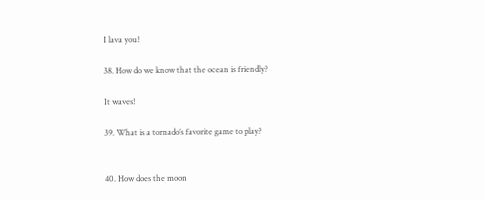I lava you!

38. How do we know that the ocean is friendly?

It waves!

39. What is a tornado’s favorite game to play?


40. How does the moon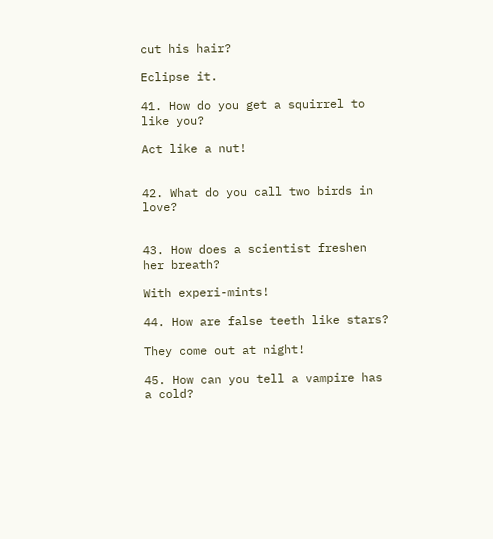cut his hair?

Eclipse it.

41. How do you get a squirrel to like you?

Act like a nut!


42. What do you call two birds in love?


43. How does a scientist freshen her breath?

With experi-mints!

44. How are false teeth like stars?

They come out at night!

45. How can you tell a vampire has a cold?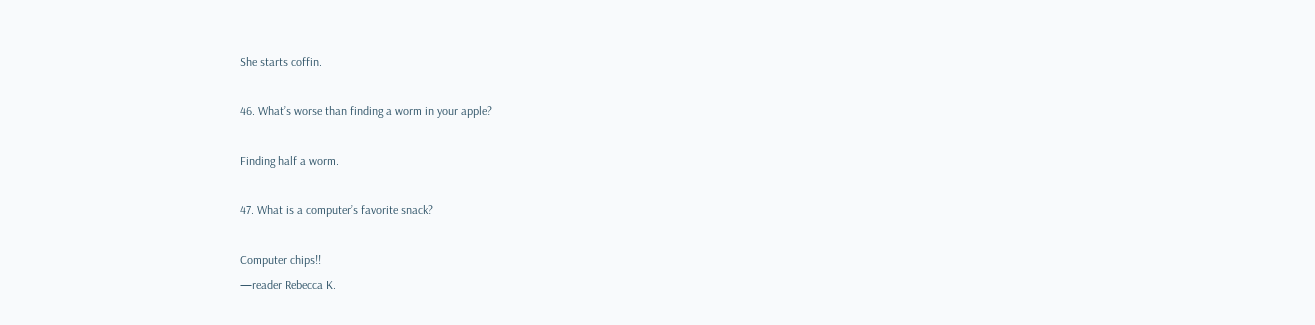She starts coffin.

46. What’s worse than finding a worm in your apple?

Finding half a worm.

47. What is a computer’s favorite snack?

Computer chips!!
—reader Rebecca K.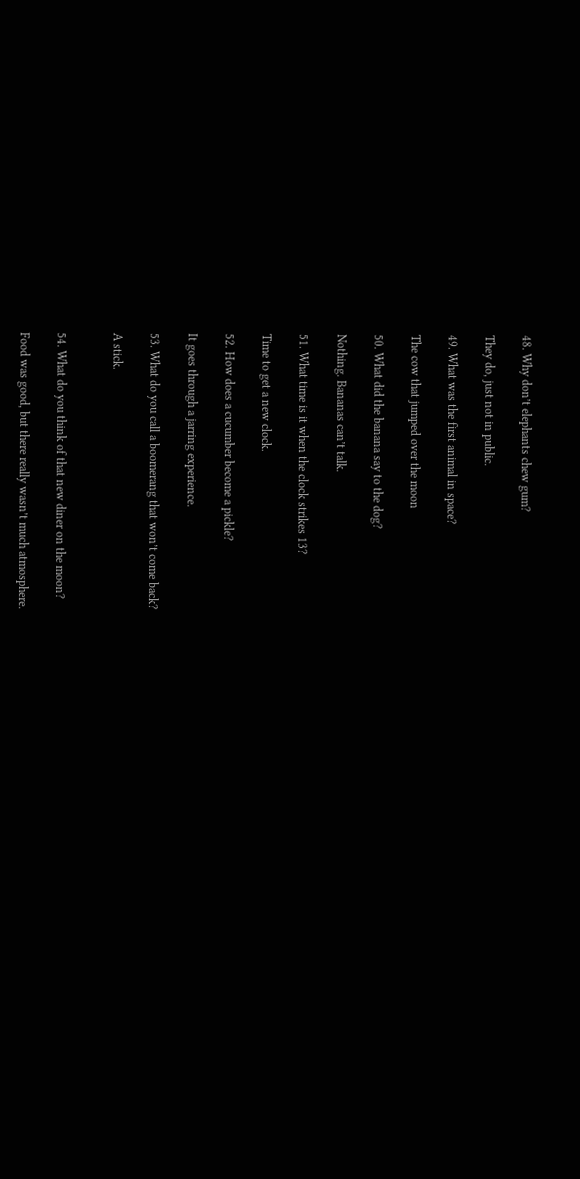48. Why don’t elephants chew gum?

They do, just not in public.

49. What was the first animal in space?

The cow that jumped over the moon

50. What did the banana say to the dog?

Nothing. Bananas can’t talk.

51. What time is it when the clock strikes 13?

Time to get a new clock.

52. How does a cucumber become a pickle?

It goes through a jarring experience.

53. What do you call a boomerang that won’t come back?

A stick.


54. What do you think of that new diner on the moon?

Food was good, but there really wasn’t much atmosphere.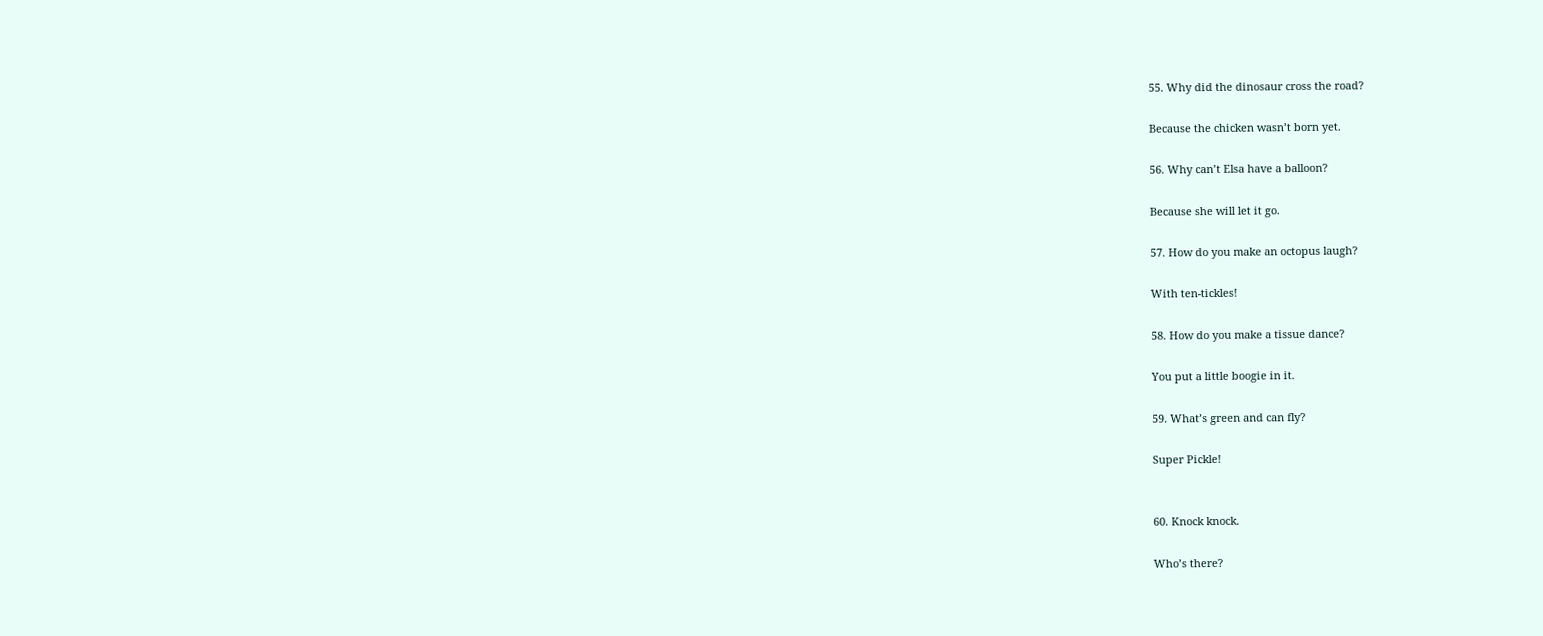55. Why did the dinosaur cross the road?

Because the chicken wasn’t born yet.

56. Why can’t Elsa have a balloon?

Because she will let it go.

57. How do you make an octopus laugh?

With ten-tickles!

58. How do you make a tissue dance?

You put a little boogie in it.

59. What’s green and can fly?

Super Pickle!


60. Knock knock.

Who’s there?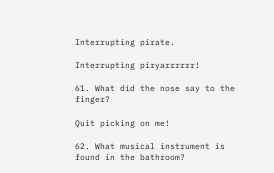Interrupting pirate.

Interrupting piryarrrrrr!

61. What did the nose say to the finger?

Quit picking on me!

62. What musical instrument is found in the bathroom?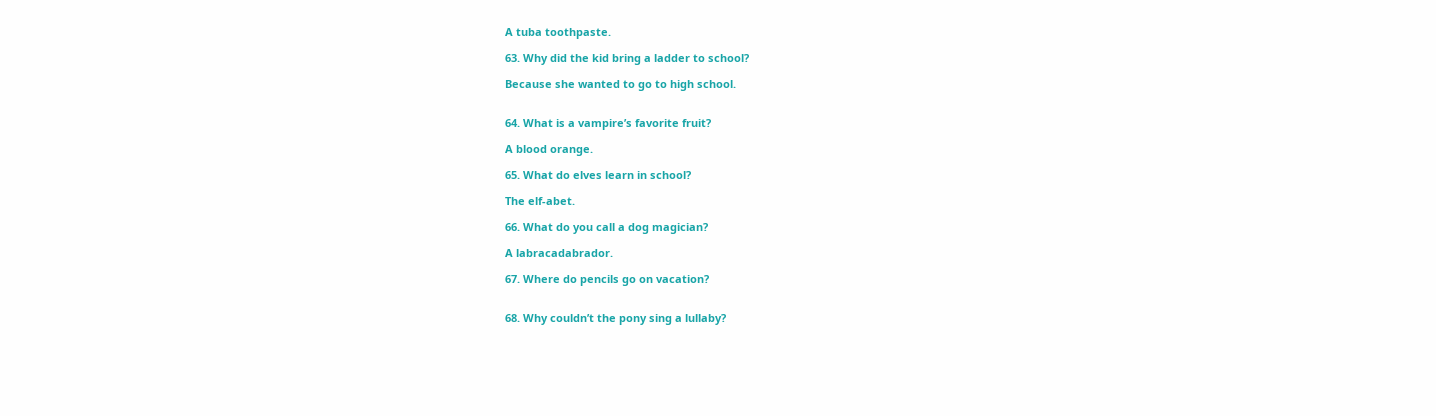A tuba toothpaste.

63. Why did the kid bring a ladder to school?

Because she wanted to go to high school.


64. What is a vampire’s favorite fruit?

A blood orange.

65. What do elves learn in school?

The elf-abet.

66. What do you call a dog magician?

A labracadabrador.

67. Where do pencils go on vacation?


68. Why couldn’t the pony sing a lullaby?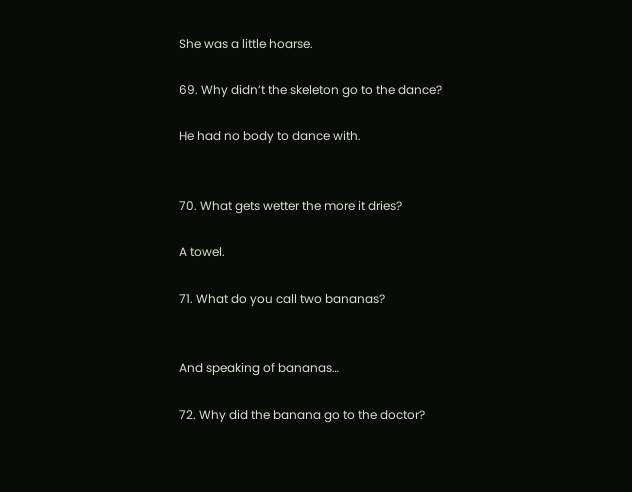She was a little hoarse.

69. Why didn’t the skeleton go to the dance?

He had no body to dance with.


70. What gets wetter the more it dries?

A towel.

71. What do you call two bananas?


And speaking of bananas…

72. Why did the banana go to the doctor?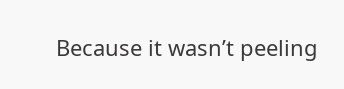Because it wasn’t peeling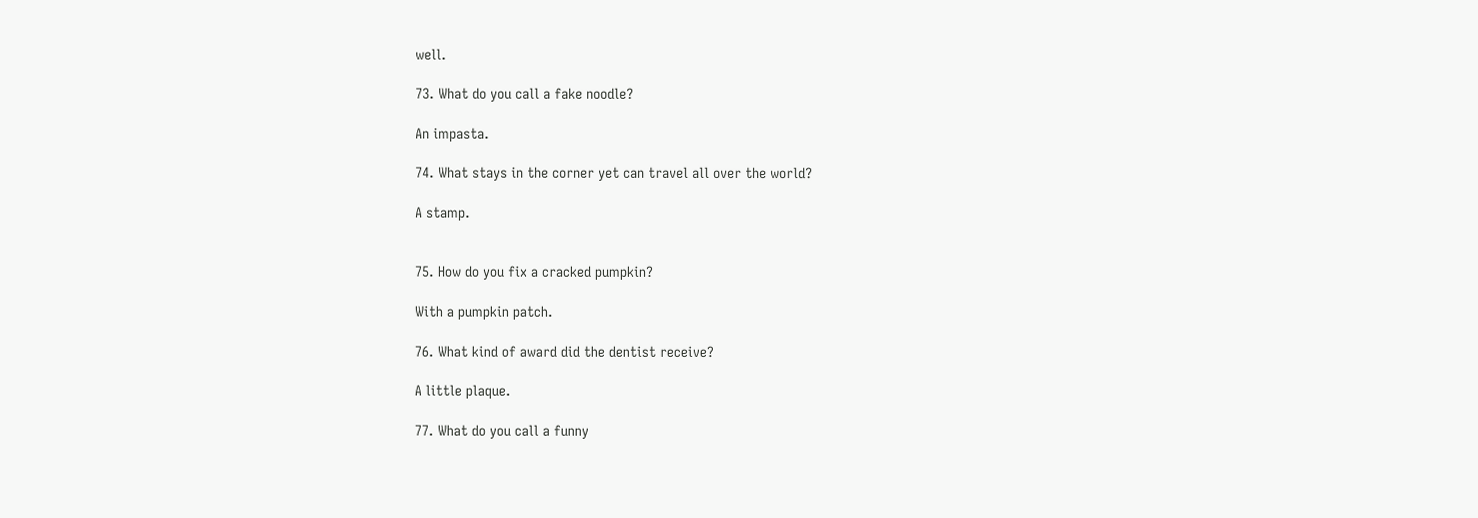well.

73. What do you call a fake noodle?

An impasta.

74. What stays in the corner yet can travel all over the world?

A stamp.


75. How do you fix a cracked pumpkin?

With a pumpkin patch.

76. What kind of award did the dentist receive?

A little plaque.

77. What do you call a funny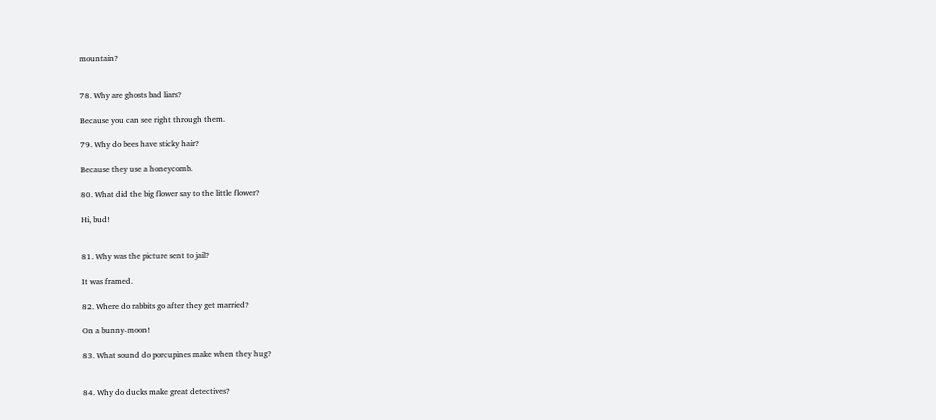mountain?


78. Why are ghosts bad liars?

Because you can see right through them.

79. Why do bees have sticky hair?

Because they use a honeycomb.

80. What did the big flower say to the little flower?

Hi, bud!


81. Why was the picture sent to jail?

It was framed.

82. Where do rabbits go after they get married?

On a bunny-moon!

83. What sound do porcupines make when they hug?


84. Why do ducks make great detectives?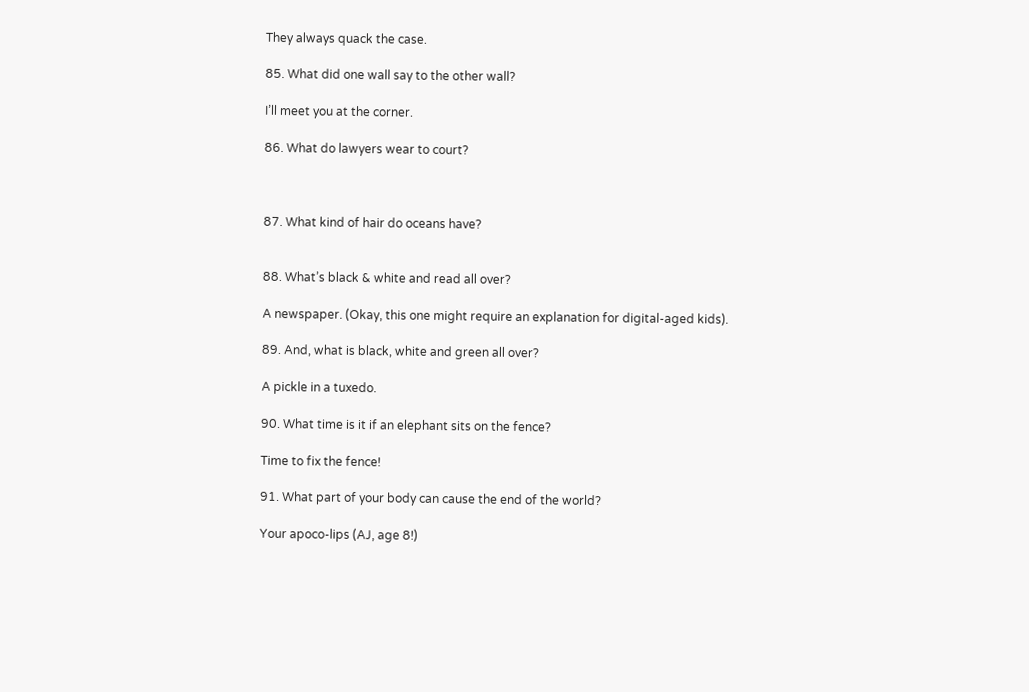They always quack the case.

85. What did one wall say to the other wall?

I’ll meet you at the corner.

86. What do lawyers wear to court?



87. What kind of hair do oceans have?


88. What’s black & white and read all over?

A newspaper. (Okay, this one might require an explanation for digital-aged kids).

89. And, what is black, white and green all over?

A pickle in a tuxedo.

90. What time is it if an elephant sits on the fence?

Time to fix the fence!

91. What part of your body can cause the end of the world?

Your apoco-lips (AJ, age 8!)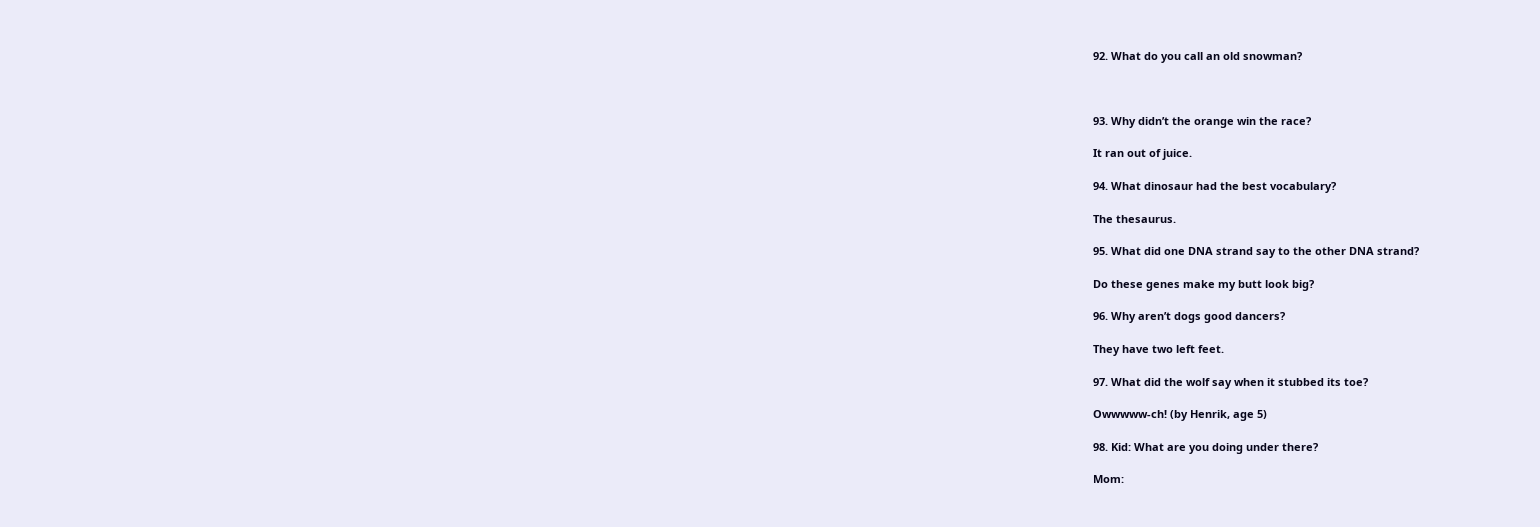92. What do you call an old snowman?



93. Why didn’t the orange win the race?

It ran out of juice.

94. What dinosaur had the best vocabulary?

The thesaurus.

95. What did one DNA strand say to the other DNA strand?

Do these genes make my butt look big?

96. Why aren’t dogs good dancers?

They have two left feet.

97. What did the wolf say when it stubbed its toe?

Owwwww-ch! (by Henrik, age 5)

98. Kid: What are you doing under there?

Mom: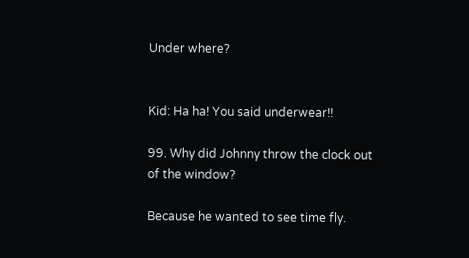Under where?


Kid: Ha ha! You said underwear!!

99. Why did Johnny throw the clock out of the window?

Because he wanted to see time fly.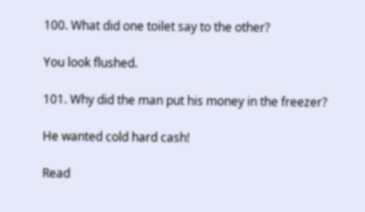100. What did one toilet say to the other?

You look flushed.

101. Why did the man put his money in the freezer?

He wanted cold hard cash!

Read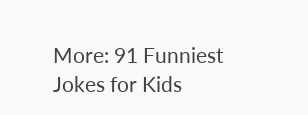More: 91 Funniest Jokes for Kids